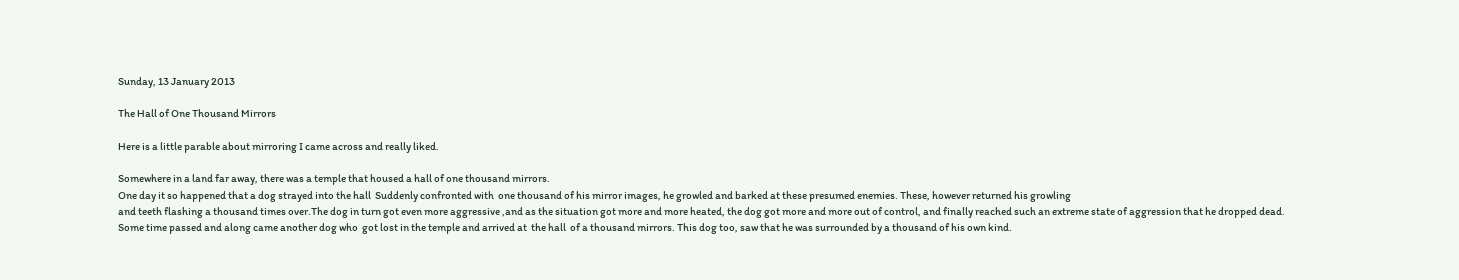Sunday, 13 January 2013

The Hall of One Thousand Mirrors

Here is a little parable about mirroring I came across and really liked.

Somewhere in a land far away, there was a temple that housed a hall of one thousand mirrors.
One day it so happened that a dog strayed into the hall  Suddenly confronted with  one thousand of his mirror images, he growled and barked at these presumed enemies. These, however returned his growling
and teeth flashing a thousand times over.The dog in turn got even more aggressive ,and as the situation got more and more heated, the dog got more and more out of control, and finally reached such an extreme state of aggression that he dropped dead.
Some time passed and along came another dog who  got lost in the temple and arrived at  the hall  of a thousand mirrors. This dog too, saw that he was surrounded by a thousand of his own kind.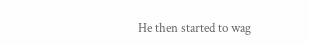He then started to wag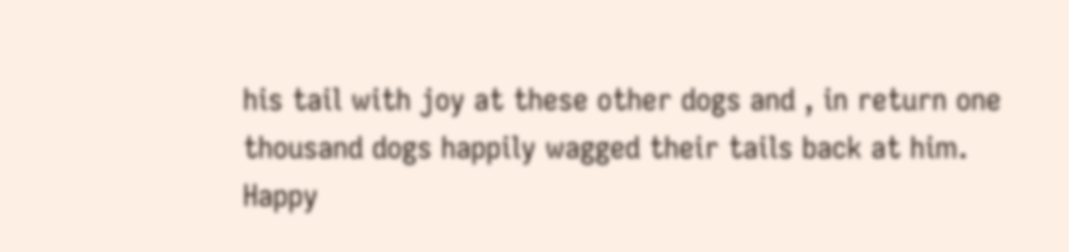his tail with joy at these other dogs and , in return one thousand dogs happily wagged their tails back at him. Happy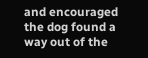and encouraged the dog found a way out of the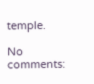temple.

No comments: